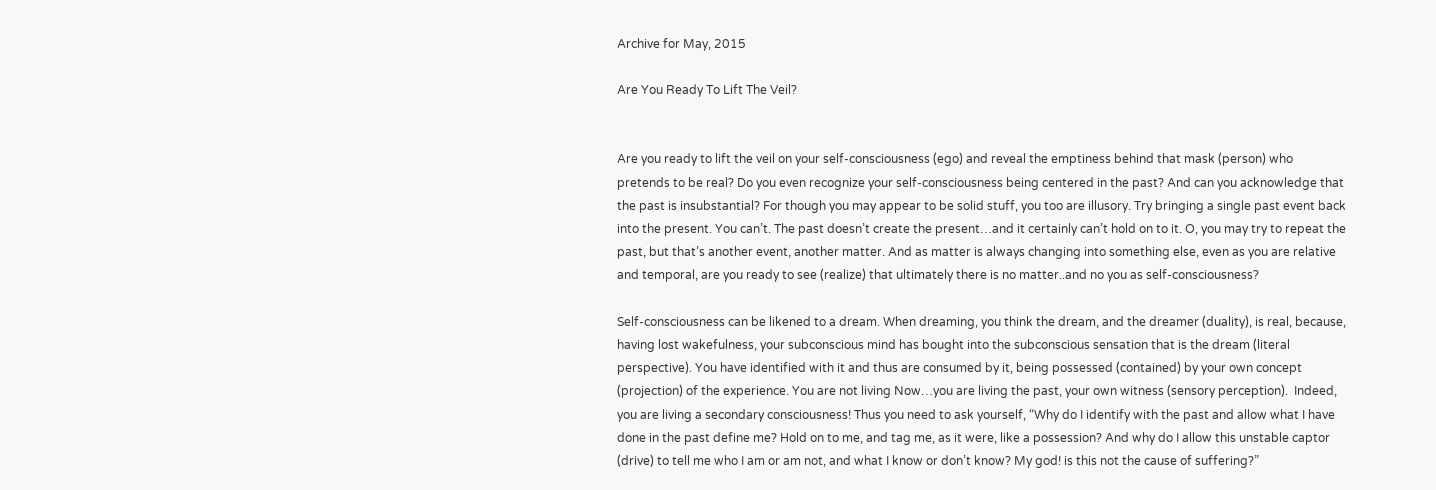Archive for May, 2015

Are You Ready To Lift The Veil?


Are you ready to lift the veil on your self-consciousness (ego) and reveal the emptiness behind that mask (person) who pretends to be real? Do you even recognize your self-consciousness being centered in the past? And can you acknowledge that the past is insubstantial? For though you may appear to be solid stuff, you too are illusory. Try bringing a single past event back into the present. You can’t. The past doesn’t create the present…and it certainly can’t hold on to it. O, you may try to repeat the past, but that’s another event, another matter. And as matter is always changing into something else, even as you are relative and temporal, are you ready to see (realize) that ultimately there is no matter..and no you as self-consciousness?

Self-consciousness can be likened to a dream. When dreaming, you think the dream, and the dreamer (duality), is real, because, having lost wakefulness, your subconscious mind has bought into the subconscious sensation that is the dream (literal perspective). You have identified with it and thus are consumed by it, being possessed (contained) by your own concept (projection) of the experience. You are not living Now…you are living the past, your own witness (sensory perception).  Indeed, you are living a secondary consciousness! Thus you need to ask yourself, “Why do I identify with the past and allow what I have done in the past define me? Hold on to me, and tag me, as it were, like a possession? And why do I allow this unstable captor (drive) to tell me who I am or am not, and what I know or don’t know? My god! is this not the cause of suffering?”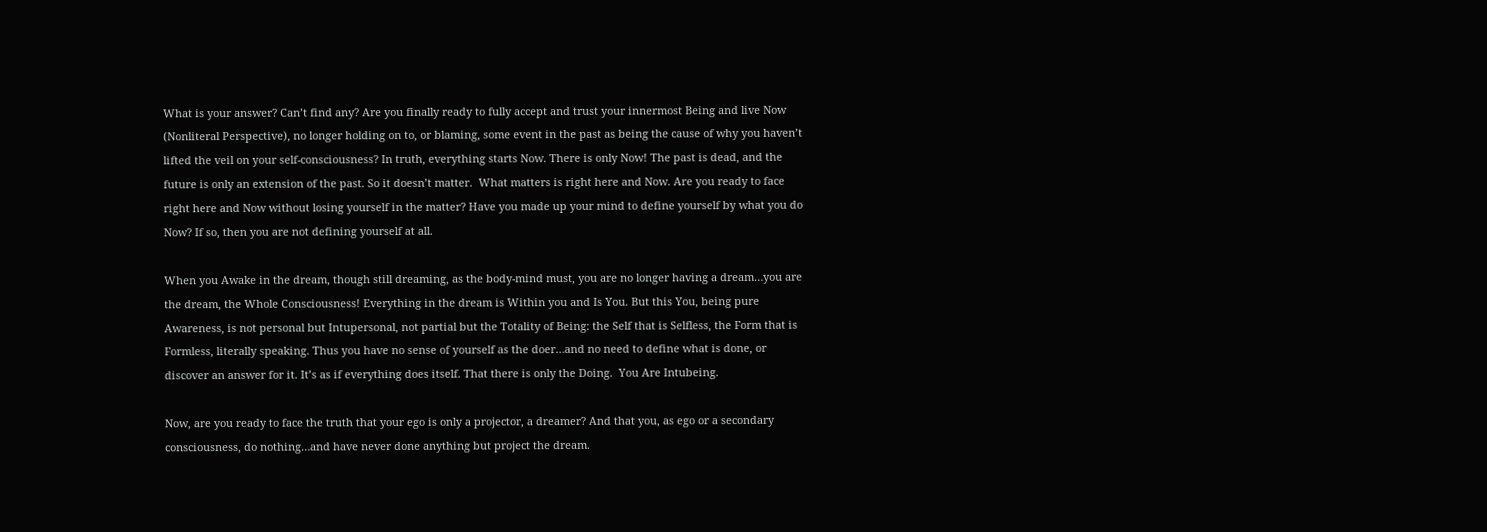What is your answer? Can’t find any? Are you finally ready to fully accept and trust your innermost Being and live Now (Nonliteral Perspective), no longer holding on to, or blaming, some event in the past as being the cause of why you haven’t lifted the veil on your self-consciousness? In truth, everything starts Now. There is only Now! The past is dead, and the future is only an extension of the past. So it doesn’t matter.  What matters is right here and Now. Are you ready to face right here and Now without losing yourself in the matter? Have you made up your mind to define yourself by what you do Now? If so, then you are not defining yourself at all.

When you Awake in the dream, though still dreaming, as the body-mind must, you are no longer having a dream…you are the dream, the Whole Consciousness! Everything in the dream is Within you and Is You. But this You, being pure Awareness, is not personal but Intupersonal, not partial but the Totality of Being: the Self that is Selfless, the Form that is Formless, literally speaking. Thus you have no sense of yourself as the doer…and no need to define what is done, or discover an answer for it. It’s as if everything does itself. That there is only the Doing.  You Are Intubeing.

Now, are you ready to face the truth that your ego is only a projector, a dreamer? And that you, as ego or a secondary consciousness, do nothing…and have never done anything but project the dream.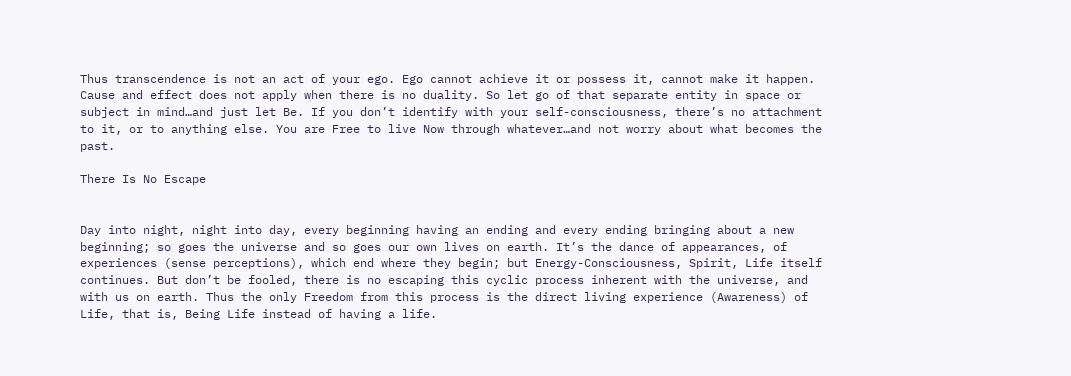Thus transcendence is not an act of your ego. Ego cannot achieve it or possess it, cannot make it happen. Cause and effect does not apply when there is no duality. So let go of that separate entity in space or subject in mind…and just let Be. If you don’t identify with your self-consciousness, there’s no attachment to it, or to anything else. You are Free to live Now through whatever…and not worry about what becomes the past.

There Is No Escape


Day into night, night into day, every beginning having an ending and every ending bringing about a new beginning; so goes the universe and so goes our own lives on earth. It’s the dance of appearances, of experiences (sense perceptions), which end where they begin; but Energy-Consciousness, Spirit, Life itself continues. But don’t be fooled, there is no escaping this cyclic process inherent with the universe, and with us on earth. Thus the only Freedom from this process is the direct living experience (Awareness) of Life, that is, Being Life instead of having a life.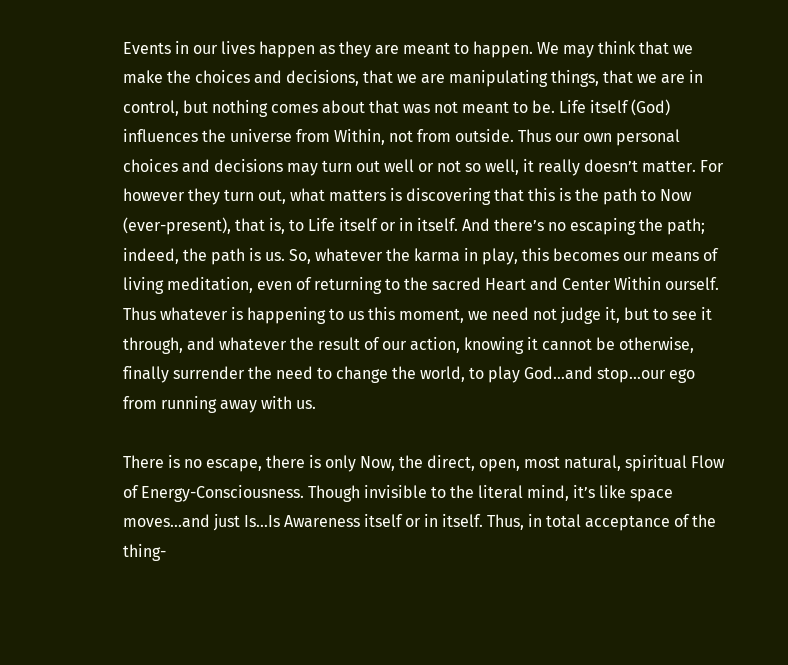Events in our lives happen as they are meant to happen. We may think that we make the choices and decisions, that we are manipulating things, that we are in control, but nothing comes about that was not meant to be. Life itself (God) influences the universe from Within, not from outside. Thus our own personal choices and decisions may turn out well or not so well, it really doesn’t matter. For however they turn out, what matters is discovering that this is the path to Now (ever-present), that is, to Life itself or in itself. And there’s no escaping the path; indeed, the path is us. So, whatever the karma in play, this becomes our means of living meditation, even of returning to the sacred Heart and Center Within ourself. Thus whatever is happening to us this moment, we need not judge it, but to see it through, and whatever the result of our action, knowing it cannot be otherwise, finally surrender the need to change the world, to play God…and stop…our ego from running away with us.

There is no escape, there is only Now, the direct, open, most natural, spiritual Flow of Energy-Consciousness. Though invisible to the literal mind, it’s like space moves…and just Is…Is Awareness itself or in itself. Thus, in total acceptance of the thing-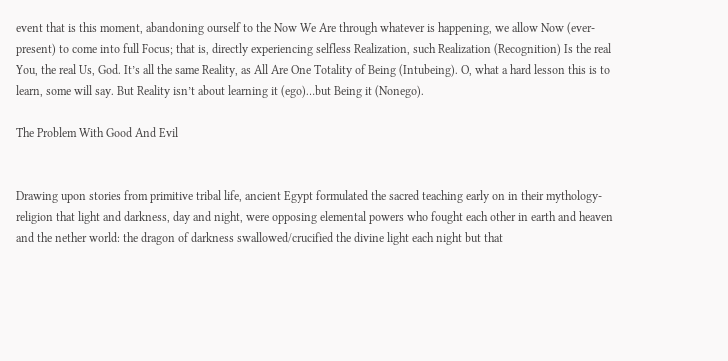event that is this moment, abandoning ourself to the Now We Are through whatever is happening, we allow Now (ever-present) to come into full Focus; that is, directly experiencing selfless Realization, such Realization (Recognition) Is the real You, the real Us, God. It’s all the same Reality, as All Are One Totality of Being (Intubeing). O, what a hard lesson this is to learn, some will say. But Reality isn’t about learning it (ego)…but Being it (Nonego).

The Problem With Good And Evil


Drawing upon stories from primitive tribal life, ancient Egypt formulated the sacred teaching early on in their mythology-religion that light and darkness, day and night, were opposing elemental powers who fought each other in earth and heaven and the nether world: the dragon of darkness swallowed/crucified the divine light each night but that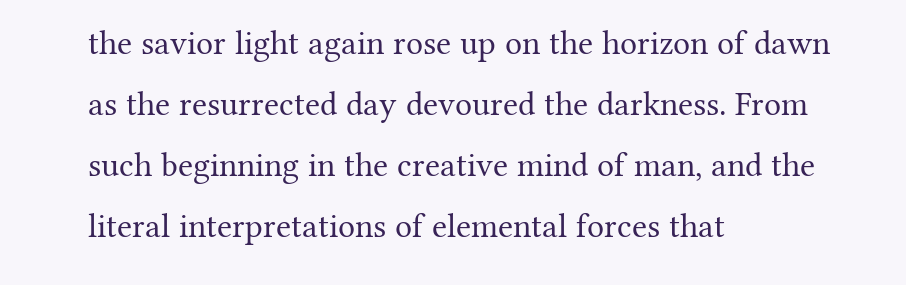the savior light again rose up on the horizon of dawn as the resurrected day devoured the darkness. From such beginning in the creative mind of man, and the literal interpretations of elemental forces that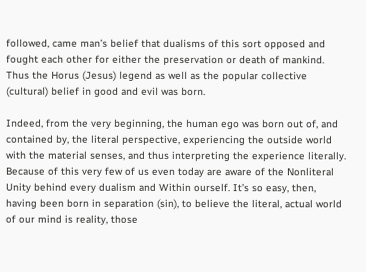followed, came man’s belief that dualisms of this sort opposed and fought each other for either the preservation or death of mankind. Thus the Horus (Jesus) legend as well as the popular collective (cultural) belief in good and evil was born.

Indeed, from the very beginning, the human ego was born out of, and contained by, the literal perspective, experiencing the outside world with the material senses, and thus interpreting the experience literally. Because of this very few of us even today are aware of the Nonliteral Unity behind every dualism and Within ourself. It’s so easy, then, having been born in separation (sin), to believe the literal, actual world of our mind is reality, those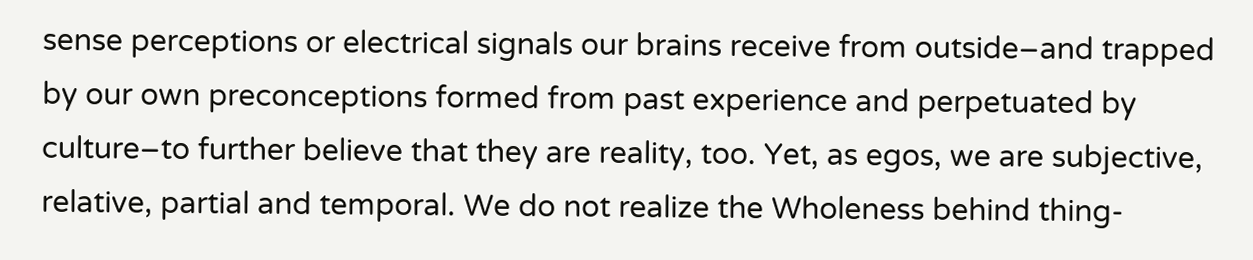sense perceptions or electrical signals our brains receive from outside–and trapped by our own preconceptions formed from past experience and perpetuated by culture–to further believe that they are reality, too. Yet, as egos, we are subjective, relative, partial and temporal. We do not realize the Wholeness behind thing-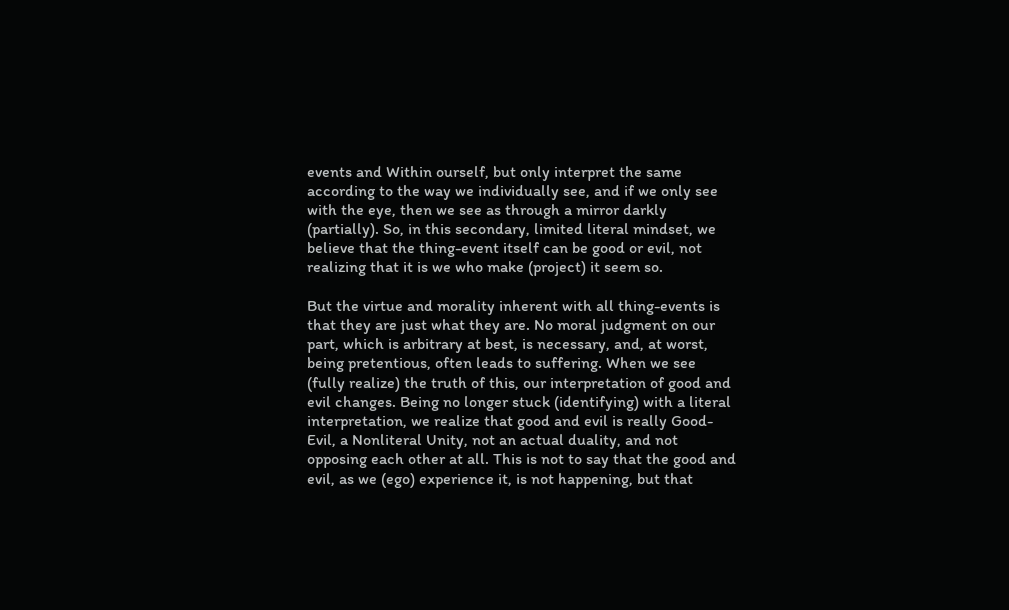events and Within ourself, but only interpret the same according to the way we individually see, and if we only see with the eye, then we see as through a mirror darkly (partially). So, in this secondary, limited literal mindset, we believe that the thing-event itself can be good or evil, not realizing that it is we who make (project) it seem so.

But the virtue and morality inherent with all thing-events is that they are just what they are. No moral judgment on our part, which is arbitrary at best, is necessary, and, at worst, being pretentious, often leads to suffering. When we see (fully realize) the truth of this, our interpretation of good and evil changes. Being no longer stuck (identifying) with a literal interpretation, we realize that good and evil is really Good-Evil, a Nonliteral Unity, not an actual duality, and not opposing each other at all. This is not to say that the good and evil, as we (ego) experience it, is not happening, but that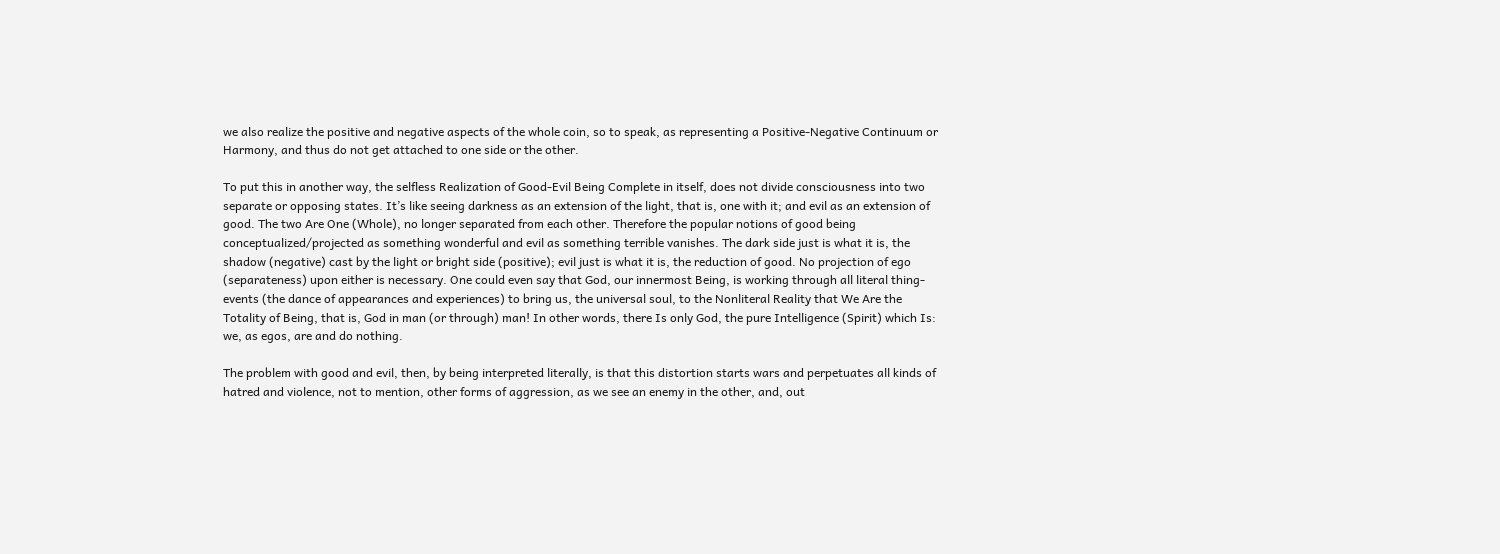we also realize the positive and negative aspects of the whole coin, so to speak, as representing a Positive-Negative Continuum or Harmony, and thus do not get attached to one side or the other.

To put this in another way, the selfless Realization of Good-Evil Being Complete in itself, does not divide consciousness into two separate or opposing states. It’s like seeing darkness as an extension of the light, that is, one with it; and evil as an extension of good. The two Are One (Whole), no longer separated from each other. Therefore the popular notions of good being conceptualized/projected as something wonderful and evil as something terrible vanishes. The dark side just is what it is, the shadow (negative) cast by the light or bright side (positive); evil just is what it is, the reduction of good. No projection of ego (separateness) upon either is necessary. One could even say that God, our innermost Being, is working through all literal thing-events (the dance of appearances and experiences) to bring us, the universal soul, to the Nonliteral Reality that We Are the Totality of Being, that is, God in man (or through) man! In other words, there Is only God, the pure Intelligence (Spirit) which Is: we, as egos, are and do nothing.

The problem with good and evil, then, by being interpreted literally, is that this distortion starts wars and perpetuates all kinds of hatred and violence, not to mention, other forms of aggression, as we see an enemy in the other, and, out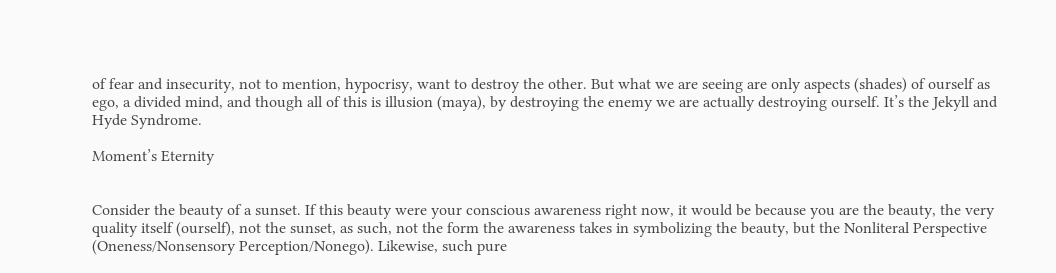of fear and insecurity, not to mention, hypocrisy, want to destroy the other. But what we are seeing are only aspects (shades) of ourself as ego, a divided mind, and though all of this is illusion (maya), by destroying the enemy we are actually destroying ourself. It’s the Jekyll and Hyde Syndrome.

Moment’s Eternity


Consider the beauty of a sunset. If this beauty were your conscious awareness right now, it would be because you are the beauty, the very quality itself (ourself), not the sunset, as such, not the form the awareness takes in symbolizing the beauty, but the Nonliteral Perspective (Oneness/Nonsensory Perception/Nonego). Likewise, such pure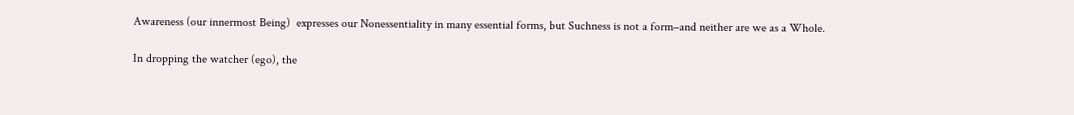Awareness (our innermost Being)  expresses our Nonessentiality in many essential forms, but Suchness is not a form–and neither are we as a Whole.

In dropping the watcher (ego), the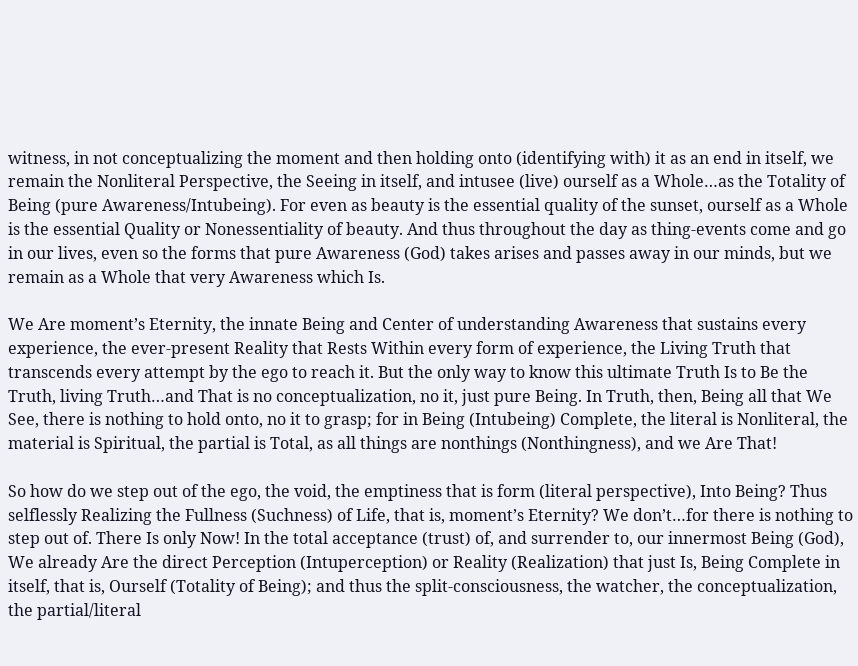witness, in not conceptualizing the moment and then holding onto (identifying with) it as an end in itself, we remain the Nonliteral Perspective, the Seeing in itself, and intusee (live) ourself as a Whole…as the Totality of Being (pure Awareness/Intubeing). For even as beauty is the essential quality of the sunset, ourself as a Whole is the essential Quality or Nonessentiality of beauty. And thus throughout the day as thing-events come and go in our lives, even so the forms that pure Awareness (God) takes arises and passes away in our minds, but we remain as a Whole that very Awareness which Is.

We Are moment’s Eternity, the innate Being and Center of understanding Awareness that sustains every experience, the ever-present Reality that Rests Within every form of experience, the Living Truth that transcends every attempt by the ego to reach it. But the only way to know this ultimate Truth Is to Be the Truth, living Truth…and That is no conceptualization, no it, just pure Being. In Truth, then, Being all that We See, there is nothing to hold onto, no it to grasp; for in Being (Intubeing) Complete, the literal is Nonliteral, the material is Spiritual, the partial is Total, as all things are nonthings (Nonthingness), and we Are That!

So how do we step out of the ego, the void, the emptiness that is form (literal perspective), Into Being? Thus selflessly Realizing the Fullness (Suchness) of Life, that is, moment’s Eternity? We don’t…for there is nothing to step out of. There Is only Now! In the total acceptance (trust) of, and surrender to, our innermost Being (God), We already Are the direct Perception (Intuperception) or Reality (Realization) that just Is, Being Complete in itself, that is, Ourself (Totality of Being); and thus the split-consciousness, the watcher, the conceptualization, the partial/literal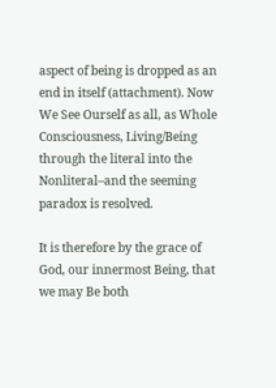aspect of being is dropped as an end in itself (attachment). Now We See Ourself as all, as Whole Consciousness, Living/Being through the literal into the Nonliteral–and the seeming paradox is resolved.

It is therefore by the grace of God, our innermost Being, that we may Be both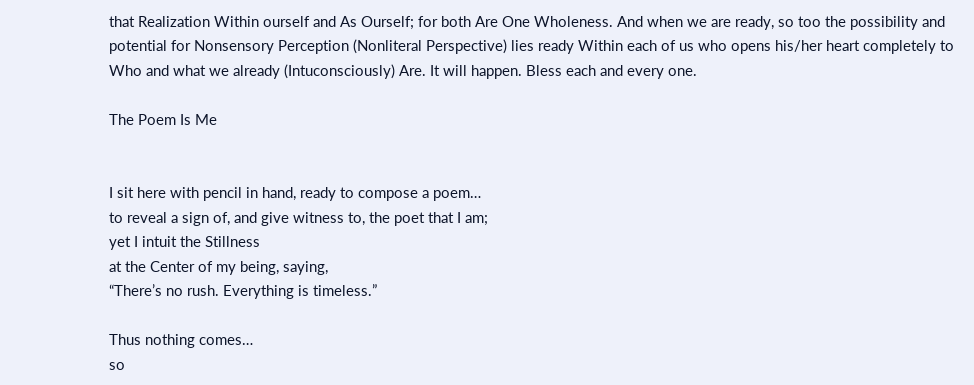that Realization Within ourself and As Ourself; for both Are One Wholeness. And when we are ready, so too the possibility and potential for Nonsensory Perception (Nonliteral Perspective) lies ready Within each of us who opens his/her heart completely to Who and what we already (Intuconsciously) Are. It will happen. Bless each and every one.

The Poem Is Me


I sit here with pencil in hand, ready to compose a poem…
to reveal a sign of, and give witness to, the poet that I am;
yet I intuit the Stillness
at the Center of my being, saying,
“There’s no rush. Everything is timeless.”

Thus nothing comes…
so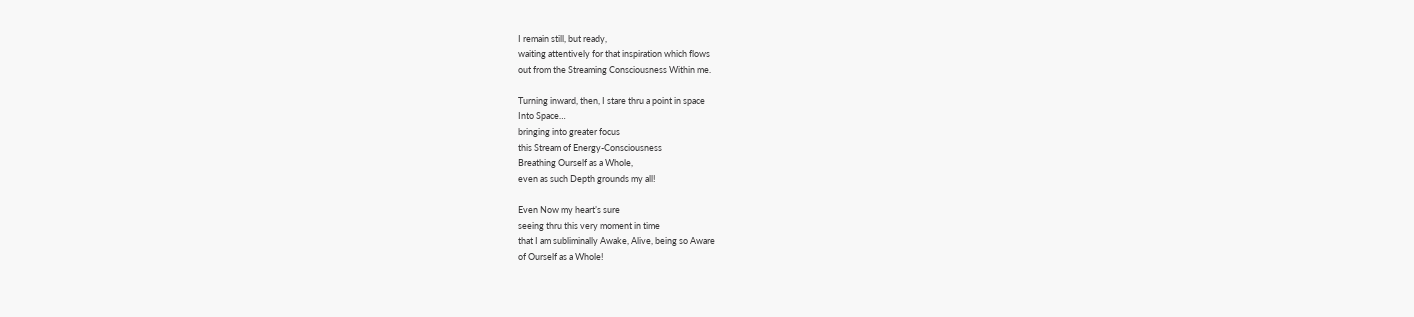I remain still, but ready,
waiting attentively for that inspiration which flows
out from the Streaming Consciousness Within me.

Turning inward, then, I stare thru a point in space
Into Space…
bringing into greater focus
this Stream of Energy-Consciousness
Breathing Ourself as a Whole,
even as such Depth grounds my all!

Even Now my heart’s sure
seeing thru this very moment in time
that I am subliminally Awake, Alive, being so Aware
of Ourself as a Whole!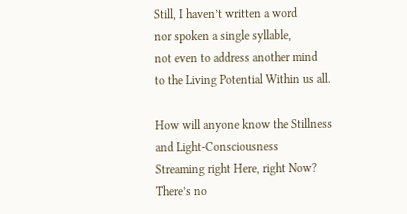Still, I haven’t written a word
nor spoken a single syllable,
not even to address another mind
to the Living Potential Within us all.

How will anyone know the Stillness
and Light-Consciousness
Streaming right Here, right Now?
There’s no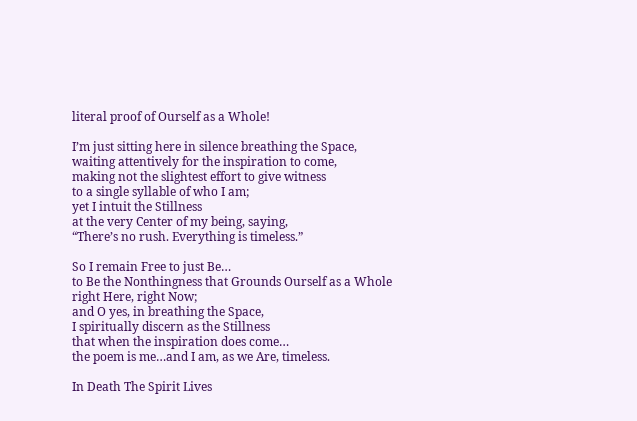literal proof of Ourself as a Whole!

I’m just sitting here in silence breathing the Space,
waiting attentively for the inspiration to come,
making not the slightest effort to give witness
to a single syllable of who I am;
yet I intuit the Stillness
at the very Center of my being, saying,
“There’s no rush. Everything is timeless.”

So I remain Free to just Be…
to Be the Nonthingness that Grounds Ourself as a Whole
right Here, right Now;
and O yes, in breathing the Space,
I spiritually discern as the Stillness
that when the inspiration does come…
the poem is me…and I am, as we Are, timeless.

In Death The Spirit Lives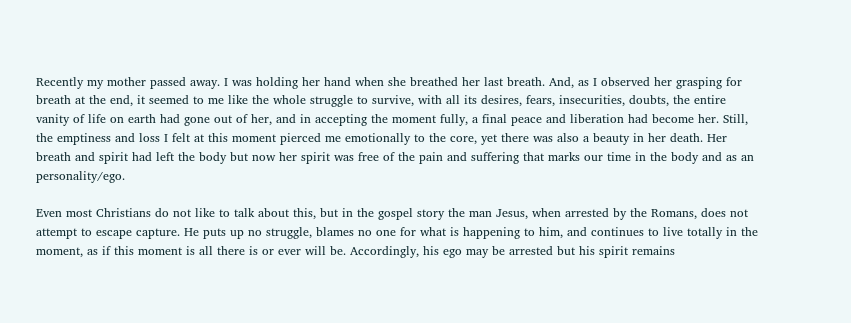Recently my mother passed away. I was holding her hand when she breathed her last breath. And, as I observed her grasping for breath at the end, it seemed to me like the whole struggle to survive, with all its desires, fears, insecurities, doubts, the entire vanity of life on earth had gone out of her, and in accepting the moment fully, a final peace and liberation had become her. Still, the emptiness and loss I felt at this moment pierced me emotionally to the core, yet there was also a beauty in her death. Her breath and spirit had left the body but now her spirit was free of the pain and suffering that marks our time in the body and as an personality/ego.

Even most Christians do not like to talk about this, but in the gospel story the man Jesus, when arrested by the Romans, does not attempt to escape capture. He puts up no struggle, blames no one for what is happening to him, and continues to live totally in the moment, as if this moment is all there is or ever will be. Accordingly, his ego may be arrested but his spirit remains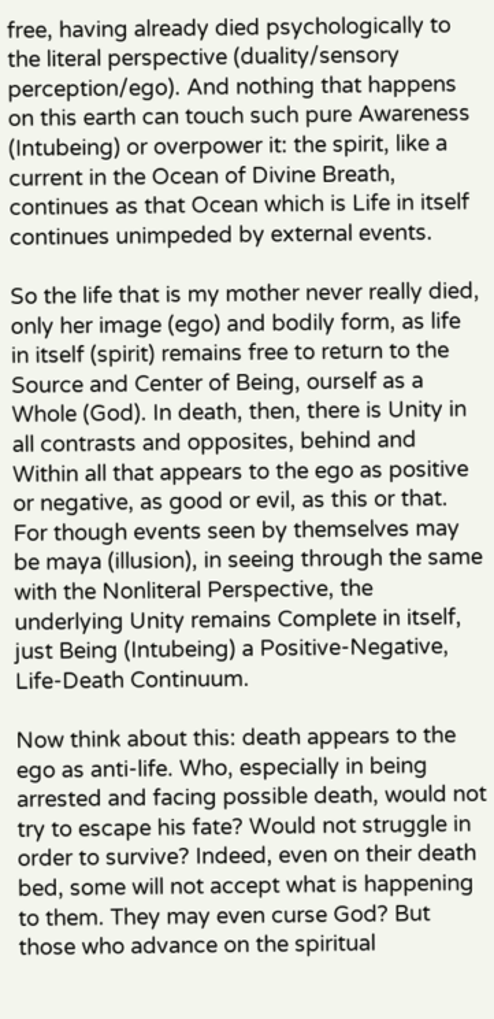free, having already died psychologically to the literal perspective (duality/sensory perception/ego). And nothing that happens on this earth can touch such pure Awareness (Intubeing) or overpower it: the spirit, like a current in the Ocean of Divine Breath, continues as that Ocean which is Life in itself continues unimpeded by external events.

So the life that is my mother never really died, only her image (ego) and bodily form, as life in itself (spirit) remains free to return to the Source and Center of Being, ourself as a Whole (God). In death, then, there is Unity in all contrasts and opposites, behind and Within all that appears to the ego as positive or negative, as good or evil, as this or that. For though events seen by themselves may be maya (illusion), in seeing through the same with the Nonliteral Perspective, the underlying Unity remains Complete in itself, just Being (Intubeing) a Positive-Negative, Life-Death Continuum.

Now think about this: death appears to the ego as anti-life. Who, especially in being arrested and facing possible death, would not try to escape his fate? Would not struggle in order to survive? Indeed, even on their death bed, some will not accept what is happening to them. They may even curse God? But those who advance on the spiritual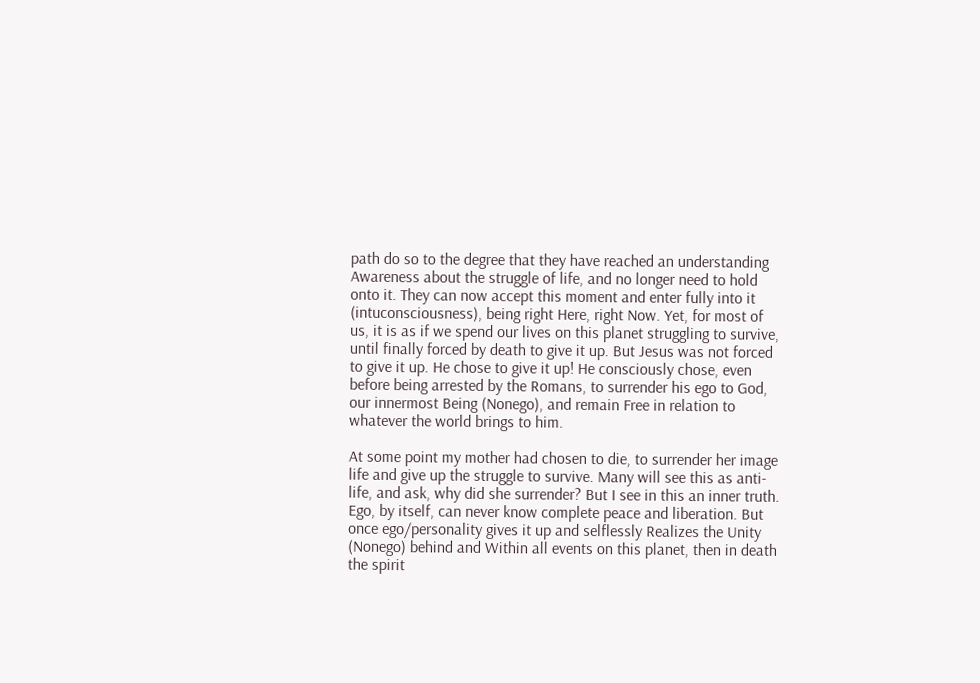path do so to the degree that they have reached an understanding Awareness about the struggle of life, and no longer need to hold onto it. They can now accept this moment and enter fully into it (intuconsciousness), being right Here, right Now. Yet, for most of us, it is as if we spend our lives on this planet struggling to survive, until finally forced by death to give it up. But Jesus was not forced to give it up. He chose to give it up! He consciously chose, even before being arrested by the Romans, to surrender his ego to God, our innermost Being (Nonego), and remain Free in relation to whatever the world brings to him.

At some point my mother had chosen to die, to surrender her image life and give up the struggle to survive. Many will see this as anti-life, and ask, why did she surrender? But I see in this an inner truth. Ego, by itself, can never know complete peace and liberation. But once ego/personality gives it up and selflessly Realizes the Unity (Nonego) behind and Within all events on this planet, then in death the spirit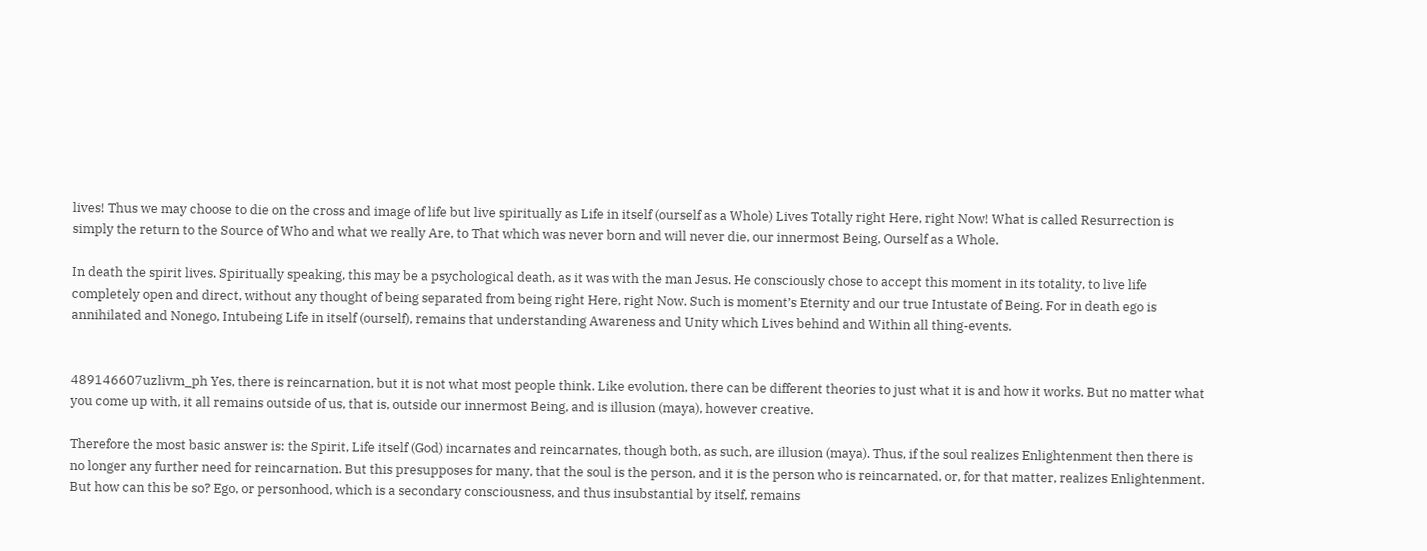lives! Thus we may choose to die on the cross and image of life but live spiritually as Life in itself (ourself as a Whole) Lives Totally right Here, right Now! What is called Resurrection is simply the return to the Source of Who and what we really Are, to That which was never born and will never die, our innermost Being, Ourself as a Whole.

In death the spirit lives. Spiritually speaking, this may be a psychological death, as it was with the man Jesus. He consciously chose to accept this moment in its totality, to live life completely open and direct, without any thought of being separated from being right Here, right Now. Such is moment’s Eternity and our true Intustate of Being. For in death ego is annihilated and Nonego, Intubeing Life in itself (ourself), remains that understanding Awareness and Unity which Lives behind and Within all thing-events.


489146607uzlivm_ph Yes, there is reincarnation, but it is not what most people think. Like evolution, there can be different theories to just what it is and how it works. But no matter what you come up with, it all remains outside of us, that is, outside our innermost Being, and is illusion (maya), however creative.

Therefore the most basic answer is: the Spirit, Life itself (God) incarnates and reincarnates, though both, as such, are illusion (maya). Thus, if the soul realizes Enlightenment then there is no longer any further need for reincarnation. But this presupposes for many, that the soul is the person, and it is the person who is reincarnated, or, for that matter, realizes Enlightenment. But how can this be so? Ego, or personhood, which is a secondary consciousness, and thus insubstantial by itself, remains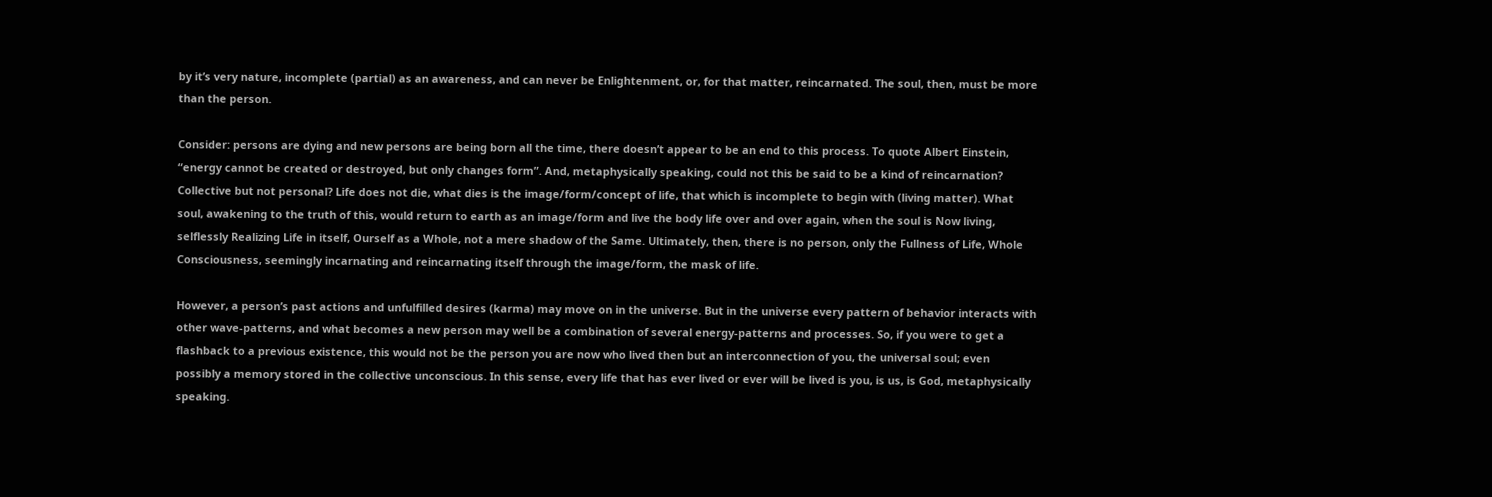by it’s very nature, incomplete (partial) as an awareness, and can never be Enlightenment, or, for that matter, reincarnated. The soul, then, must be more than the person.

Consider: persons are dying and new persons are being born all the time, there doesn’t appear to be an end to this process. To quote Albert Einstein, “energy cannot be created or destroyed, but only changes form”. And, metaphysically speaking, could not this be said to be a kind of reincarnation? Collective but not personal? Life does not die, what dies is the image/form/concept of life, that which is incomplete to begin with (living matter). What soul, awakening to the truth of this, would return to earth as an image/form and live the body life over and over again, when the soul is Now living, selflessly Realizing Life in itself, Ourself as a Whole, not a mere shadow of the Same. Ultimately, then, there is no person, only the Fullness of Life, Whole Consciousness, seemingly incarnating and reincarnating itself through the image/form, the mask of life.

However, a person’s past actions and unfulfilled desires (karma) may move on in the universe. But in the universe every pattern of behavior interacts with other wave-patterns, and what becomes a new person may well be a combination of several energy-patterns and processes. So, if you were to get a flashback to a previous existence, this would not be the person you are now who lived then but an interconnection of you, the universal soul; even possibly a memory stored in the collective unconscious. In this sense, every life that has ever lived or ever will be lived is you, is us, is God, metaphysically speaking.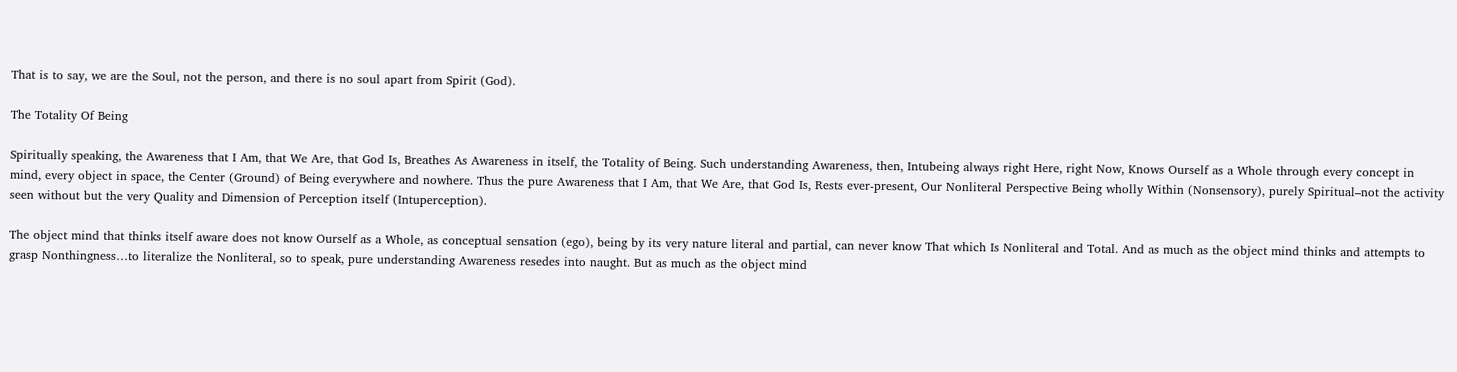That is to say, we are the Soul, not the person, and there is no soul apart from Spirit (God).

The Totality Of Being

Spiritually speaking, the Awareness that I Am, that We Are, that God Is, Breathes As Awareness in itself, the Totality of Being. Such understanding Awareness, then, Intubeing always right Here, right Now, Knows Ourself as a Whole through every concept in mind, every object in space, the Center (Ground) of Being everywhere and nowhere. Thus the pure Awareness that I Am, that We Are, that God Is, Rests ever-present, Our Nonliteral Perspective Being wholly Within (Nonsensory), purely Spiritual–not the activity seen without but the very Quality and Dimension of Perception itself (Intuperception).

The object mind that thinks itself aware does not know Ourself as a Whole, as conceptual sensation (ego), being by its very nature literal and partial, can never know That which Is Nonliteral and Total. And as much as the object mind thinks and attempts to grasp Nonthingness…to literalize the Nonliteral, so to speak, pure understanding Awareness resedes into naught. But as much as the object mind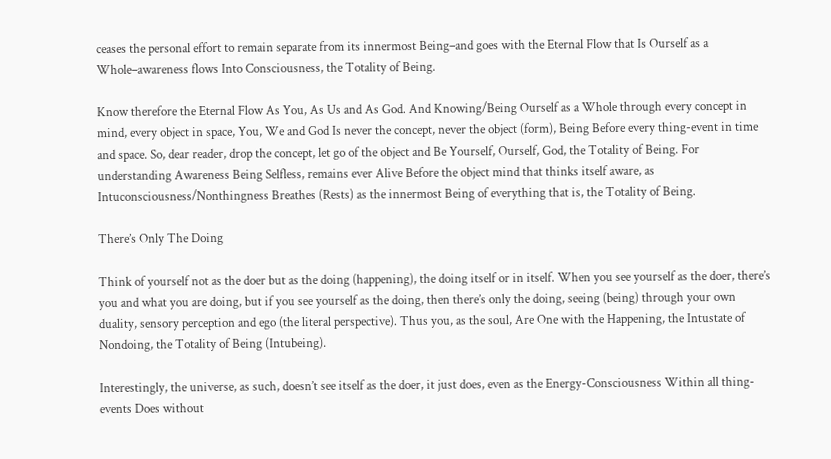ceases the personal effort to remain separate from its innermost Being–and goes with the Eternal Flow that Is Ourself as a Whole–awareness flows Into Consciousness, the Totality of Being.

Know therefore the Eternal Flow As You, As Us and As God. And Knowing/Being Ourself as a Whole through every concept in mind, every object in space, You, We and God Is never the concept, never the object (form), Being Before every thing-event in time and space. So, dear reader, drop the concept, let go of the object and Be Yourself, Ourself, God, the Totality of Being. For understanding Awareness Being Selfless, remains ever Alive Before the object mind that thinks itself aware, as Intuconsciousness/Nonthingness Breathes (Rests) as the innermost Being of everything that is, the Totality of Being.

There’s Only The Doing

Think of yourself not as the doer but as the doing (happening), the doing itself or in itself. When you see yourself as the doer, there’s you and what you are doing, but if you see yourself as the doing, then there’s only the doing, seeing (being) through your own duality, sensory perception and ego (the literal perspective). Thus you, as the soul, Are One with the Happening, the Intustate of Nondoing, the Totality of Being (Intubeing).

Interestingly, the universe, as such, doesn’t see itself as the doer, it just does, even as the Energy-Consciousness Within all thing-events Does without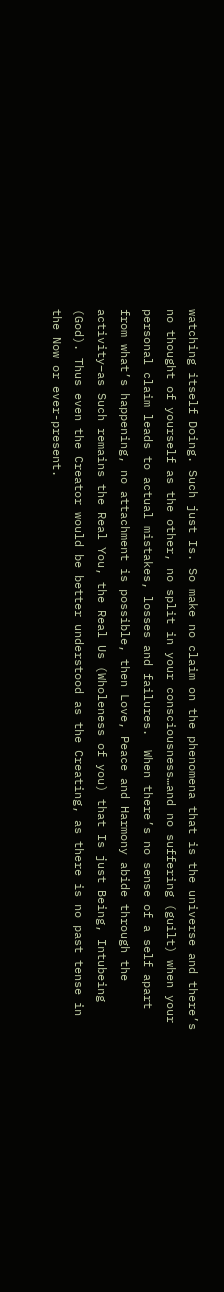watching itself Doing. Such just Is. So make no claim on the phenomena that is the universe and there’s no thought of yourself as the other, no split in your consciousness…and no suffering (guilt) when your personal claim leads to actual mistakes, losses and failures.  When there’s no sense of a self apart from what’s happening, no attachment is possible, then Love, Peace and Harmony abide through the activity–as Such remains the Real You, the Real Us (Wholeness of you) that Is just Being, Intubeing (God). Thus even the Creator would be better understood as the Creating, as there is no past tense in the Now or ever-present.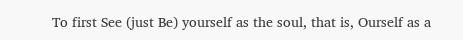To first See (just Be) yourself as the soul, that is, Ourself as a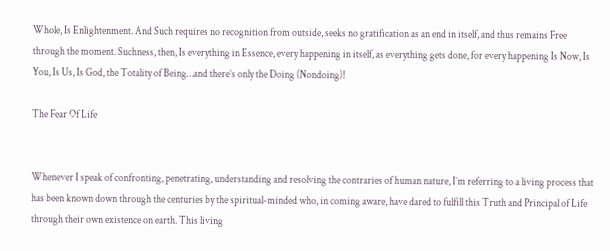Whole, Is Enlightenment. And Such requires no recognition from outside, seeks no gratification as an end in itself, and thus remains Free through the moment. Suchness, then, Is everything in Essence, every happening in itself, as everything gets done, for every happening Is Now, Is You, Is Us, Is God, the Totality of Being…and there’s only the Doing (Nondoing)!

The Fear Of Life


Whenever I speak of confronting, penetrating, understanding and resolving the contraries of human nature, I’m referring to a living process that has been known down through the centuries by the spiritual-minded who, in coming aware, have dared to fulfill this Truth and Principal of Life through their own existence on earth. This living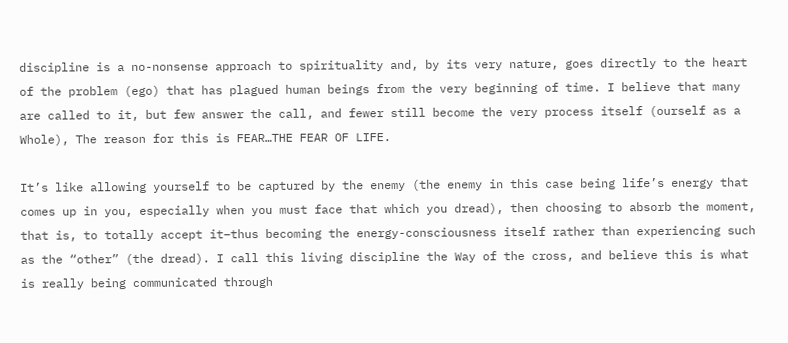discipline is a no-nonsense approach to spirituality and, by its very nature, goes directly to the heart of the problem (ego) that has plagued human beings from the very beginning of time. I believe that many are called to it, but few answer the call, and fewer still become the very process itself (ourself as a Whole), The reason for this is FEAR…THE FEAR OF LIFE.

It’s like allowing yourself to be captured by the enemy (the enemy in this case being life’s energy that comes up in you, especially when you must face that which you dread), then choosing to absorb the moment, that is, to totally accept it–thus becoming the energy-consciousness itself rather than experiencing such as the “other” (the dread). I call this living discipline the Way of the cross, and believe this is what is really being communicated through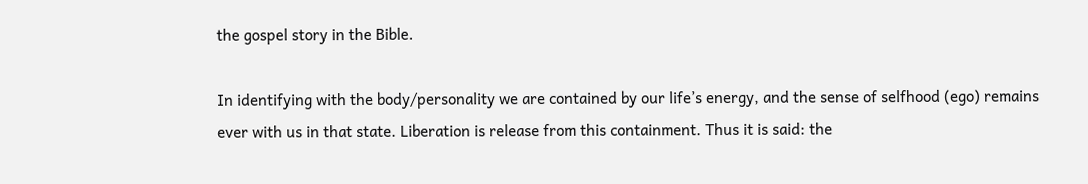the gospel story in the Bible.

In identifying with the body/personality we are contained by our life’s energy, and the sense of selfhood (ego) remains ever with us in that state. Liberation is release from this containment. Thus it is said: the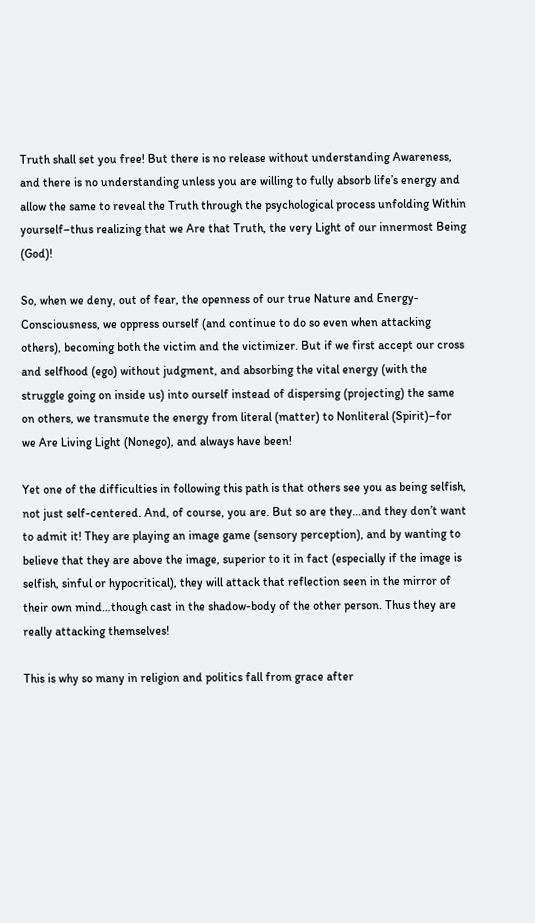Truth shall set you free! But there is no release without understanding Awareness, and there is no understanding unless you are willing to fully absorb life’s energy and allow the same to reveal the Truth through the psychological process unfolding Within yourself–thus realizing that we Are that Truth, the very Light of our innermost Being (God)!

So, when we deny, out of fear, the openness of our true Nature and Energy-Consciousness, we oppress ourself (and continue to do so even when attacking others), becoming both the victim and the victimizer. But if we first accept our cross and selfhood (ego) without judgment, and absorbing the vital energy (with the struggle going on inside us) into ourself instead of dispersing (projecting) the same on others, we transmute the energy from literal (matter) to Nonliteral (Spirit)–for we Are Living Light (Nonego), and always have been!

Yet one of the difficulties in following this path is that others see you as being selfish, not just self-centered. And, of course, you are. But so are they…and they don’t want to admit it! They are playing an image game (sensory perception), and by wanting to believe that they are above the image, superior to it in fact (especially if the image is selfish, sinful or hypocritical), they will attack that reflection seen in the mirror of their own mind…though cast in the shadow-body of the other person. Thus they are really attacking themselves!

This is why so many in religion and politics fall from grace after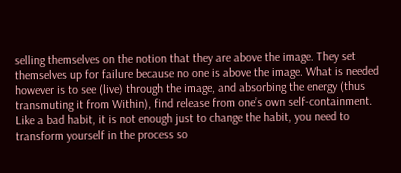selling themselves on the notion that they are above the image. They set themselves up for failure because no one is above the image. What is needed however is to see (live) through the image, and absorbing the energy (thus transmuting it from Within), find release from one’s own self-containment. Like a bad habit, it is not enough just to change the habit, you need to transform yourself in the process so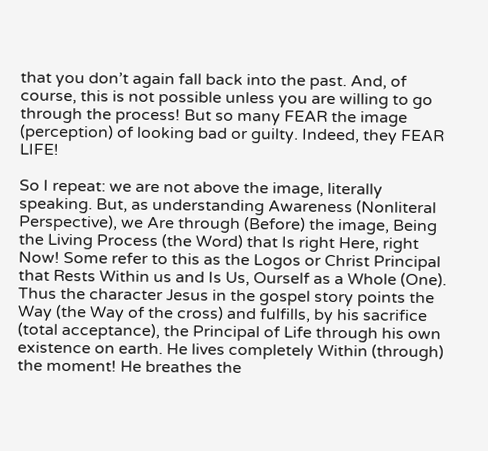that you don’t again fall back into the past. And, of course, this is not possible unless you are willing to go through the process! But so many FEAR the image (perception) of looking bad or guilty. Indeed, they FEAR LIFE!

So I repeat: we are not above the image, literally speaking. But, as understanding Awareness (Nonliteral Perspective), we Are through (Before) the image, Being the Living Process (the Word) that Is right Here, right Now! Some refer to this as the Logos or Christ Principal that Rests Within us and Is Us, Ourself as a Whole (One). Thus the character Jesus in the gospel story points the Way (the Way of the cross) and fulfills, by his sacrifice (total acceptance), the Principal of Life through his own existence on earth. He lives completely Within (through) the moment! He breathes the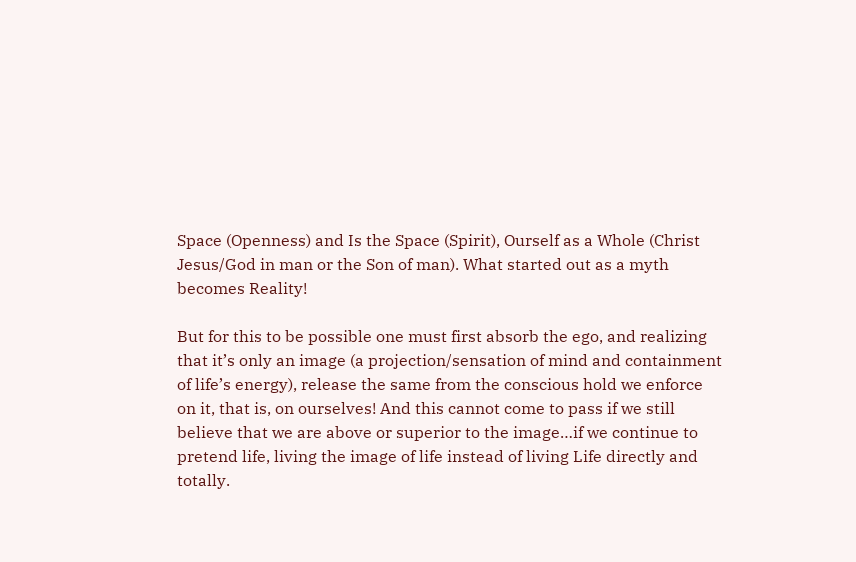Space (Openness) and Is the Space (Spirit), Ourself as a Whole (Christ Jesus/God in man or the Son of man). What started out as a myth becomes Reality!

But for this to be possible one must first absorb the ego, and realizing that it’s only an image (a projection/sensation of mind and containment of life’s energy), release the same from the conscious hold we enforce on it, that is, on ourselves! And this cannot come to pass if we still believe that we are above or superior to the image…if we continue to pretend life, living the image of life instead of living Life directly and totally.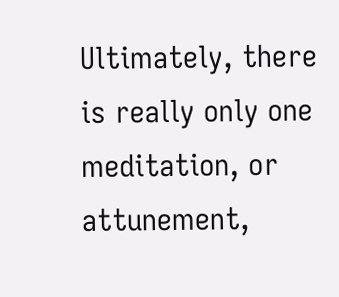Ultimately, there is really only one meditation, or attunement,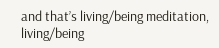and that’s living/being meditation, living/being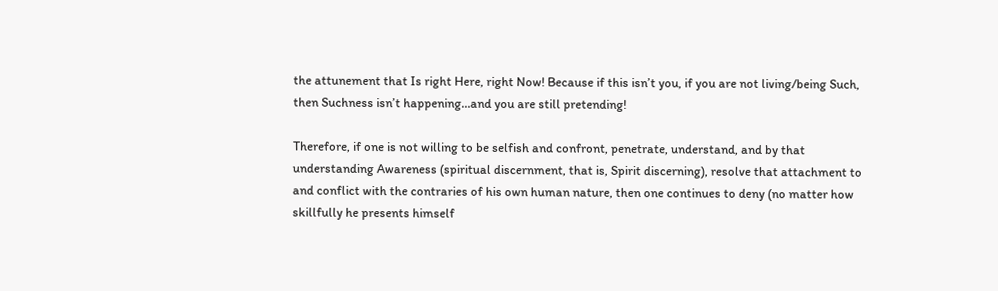the attunement that Is right Here, right Now! Because if this isn’t you, if you are not living/being Such, then Suchness isn’t happening…and you are still pretending!

Therefore, if one is not willing to be selfish and confront, penetrate, understand, and by that understanding Awareness (spiritual discernment, that is, Spirit discerning), resolve that attachment to and conflict with the contraries of his own human nature, then one continues to deny (no matter how skillfully he presents himself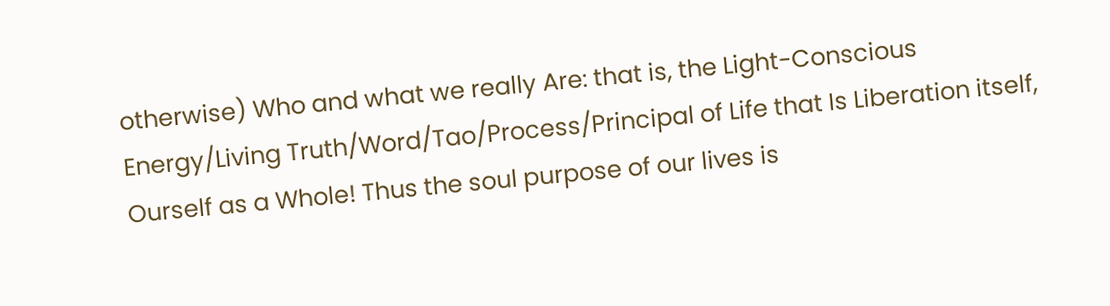otherwise) Who and what we really Are: that is, the Light-Conscious Energy/Living Truth/Word/Tao/Process/Principal of Life that Is Liberation itself, Ourself as a Whole! Thus the soul purpose of our lives is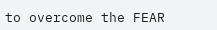to overcome the FEAR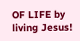OF LIFE by living Jesus!